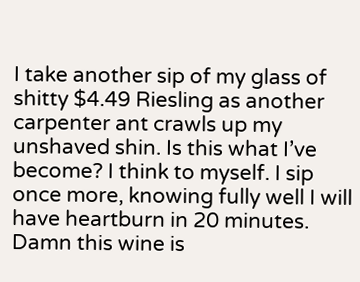I take another sip of my glass of shitty $4.49 Riesling as another carpenter ant crawls up my unshaved shin. Is this what I’ve become? I think to myself. I sip once more, knowing fully well I will have heartburn in 20 minutes. Damn this wine is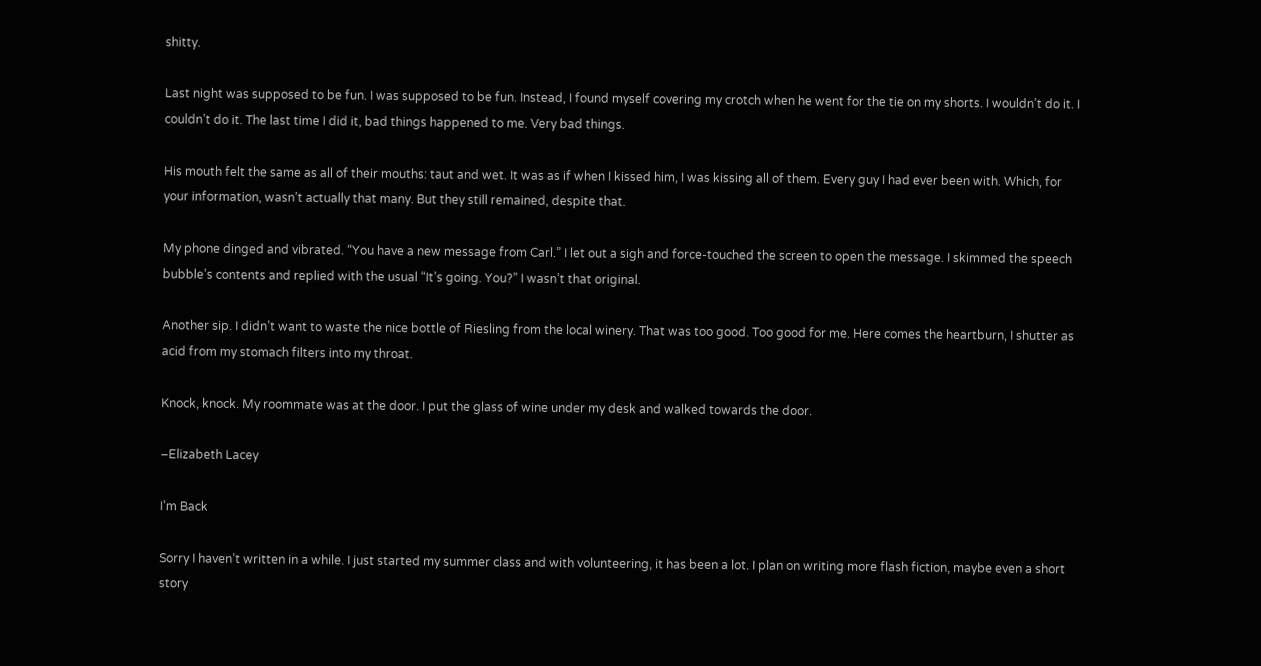shitty.

Last night was supposed to be fun. I was supposed to be fun. Instead, I found myself covering my crotch when he went for the tie on my shorts. I wouldn’t do it. I couldn’t do it. The last time I did it, bad things happened to me. Very bad things.

His mouth felt the same as all of their mouths: taut and wet. It was as if when I kissed him, I was kissing all of them. Every guy I had ever been with. Which, for your information, wasn’t actually that many. But they still remained, despite that.

My phone dinged and vibrated. “You have a new message from Carl.” I let out a sigh and force-touched the screen to open the message. I skimmed the speech bubble’s contents and replied with the usual “It’s going. You?” I wasn’t that original.

Another sip. I didn’t want to waste the nice bottle of Riesling from the local winery. That was too good. Too good for me. Here comes the heartburn, I shutter as acid from my stomach filters into my throat.

Knock, knock. My roommate was at the door. I put the glass of wine under my desk and walked towards the door.

–Elizabeth Lacey

I’m Back

Sorry I haven’t written in a while. I just started my summer class and with volunteering, it has been a lot. I plan on writing more flash fiction, maybe even a short story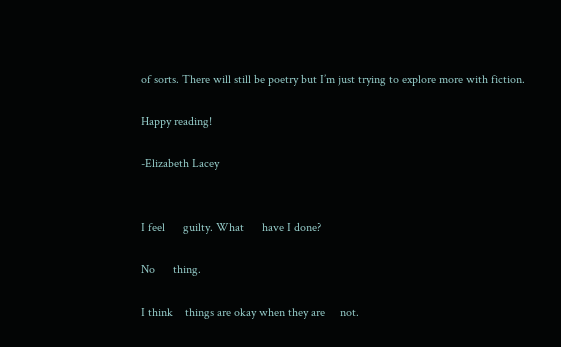of sorts. There will still be poetry but I’m just trying to explore more with fiction.

Happy reading!

-Elizabeth Lacey


I feel      guilty. What      have I done?

No      thing.

I think    things are okay when they are     not.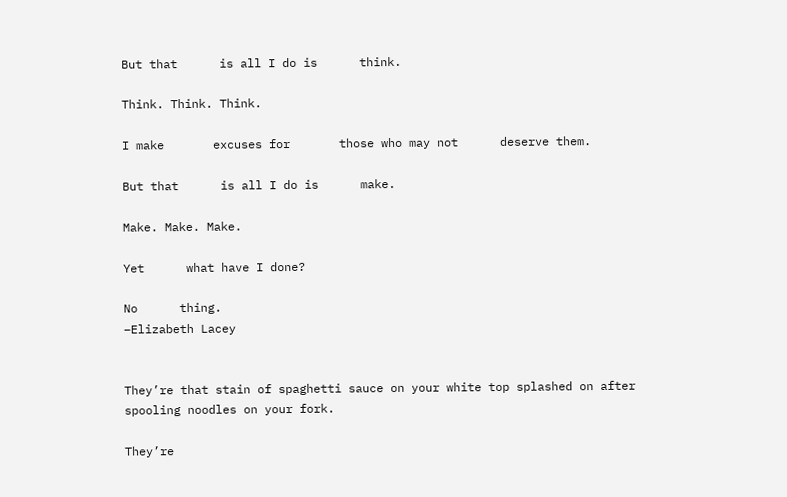But that      is all I do is      think.

Think. Think. Think.

I make       excuses for       those who may not      deserve them.

But that      is all I do is      make.

Make. Make. Make.

Yet      what have I done?

No      thing.
–Elizabeth Lacey


They’re that stain of spaghetti sauce on your white top splashed on after spooling noodles on your fork.

They’re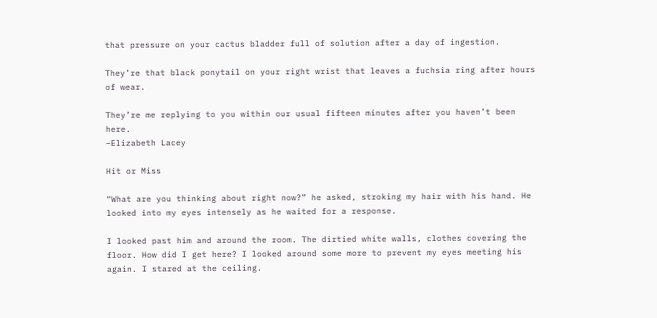that pressure on your cactus bladder full of solution after a day of ingestion.

They’re that black ponytail on your right wrist that leaves a fuchsia ring after hours of wear.

They’re me replying to you within our usual fifteen minutes after you haven’t been here.
–Elizabeth Lacey

Hit or Miss

“What are you thinking about right now?” he asked, stroking my hair with his hand. He looked into my eyes intensely as he waited for a response.

I looked past him and around the room. The dirtied white walls, clothes covering the floor. How did I get here? I looked around some more to prevent my eyes meeting his again. I stared at the ceiling.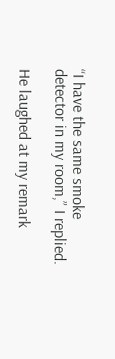“I have the same smoke detector in my room,” I replied.

He laughed at my remark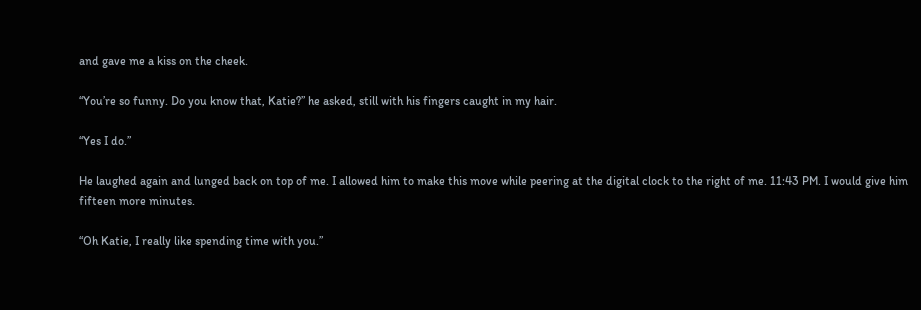and gave me a kiss on the cheek.

“You’re so funny. Do you know that, Katie?” he asked, still with his fingers caught in my hair.

“Yes I do.”

He laughed again and lunged back on top of me. I allowed him to make this move while peering at the digital clock to the right of me. 11:43 PM. I would give him fifteen more minutes.

“Oh Katie, I really like spending time with you.”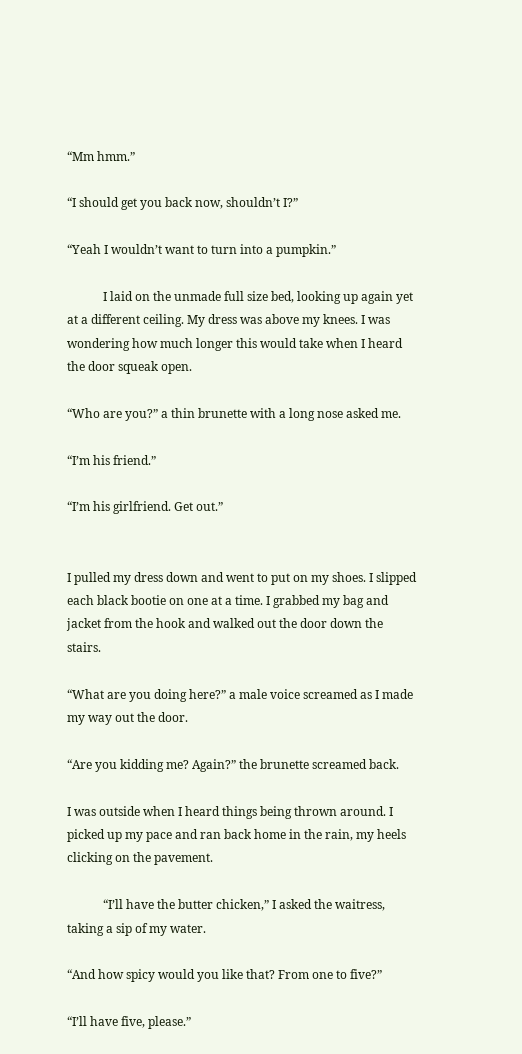“Mm hmm.”

“I should get you back now, shouldn’t I?”

“Yeah I wouldn’t want to turn into a pumpkin.”

            I laid on the unmade full size bed, looking up again yet at a different ceiling. My dress was above my knees. I was wondering how much longer this would take when I heard the door squeak open.

“Who are you?” a thin brunette with a long nose asked me.

“I’m his friend.”

“I’m his girlfriend. Get out.”


I pulled my dress down and went to put on my shoes. I slipped each black bootie on one at a time. I grabbed my bag and jacket from the hook and walked out the door down the stairs.

“What are you doing here?” a male voice screamed as I made my way out the door.

“Are you kidding me? Again?” the brunette screamed back.

I was outside when I heard things being thrown around. I picked up my pace and ran back home in the rain, my heels clicking on the pavement.

            “I’ll have the butter chicken,” I asked the waitress, taking a sip of my water.

“And how spicy would you like that? From one to five?”

“I’ll have five, please.”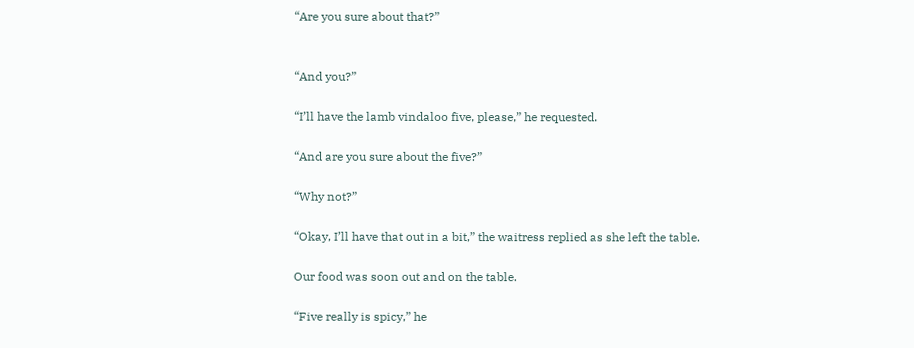“Are you sure about that?”


“And you?”

“I’ll have the lamb vindaloo five, please,” he requested.

“And are you sure about the five?”

“Why not?”

“Okay, I’ll have that out in a bit,” the waitress replied as she left the table.

Our food was soon out and on the table.

“Five really is spicy,” he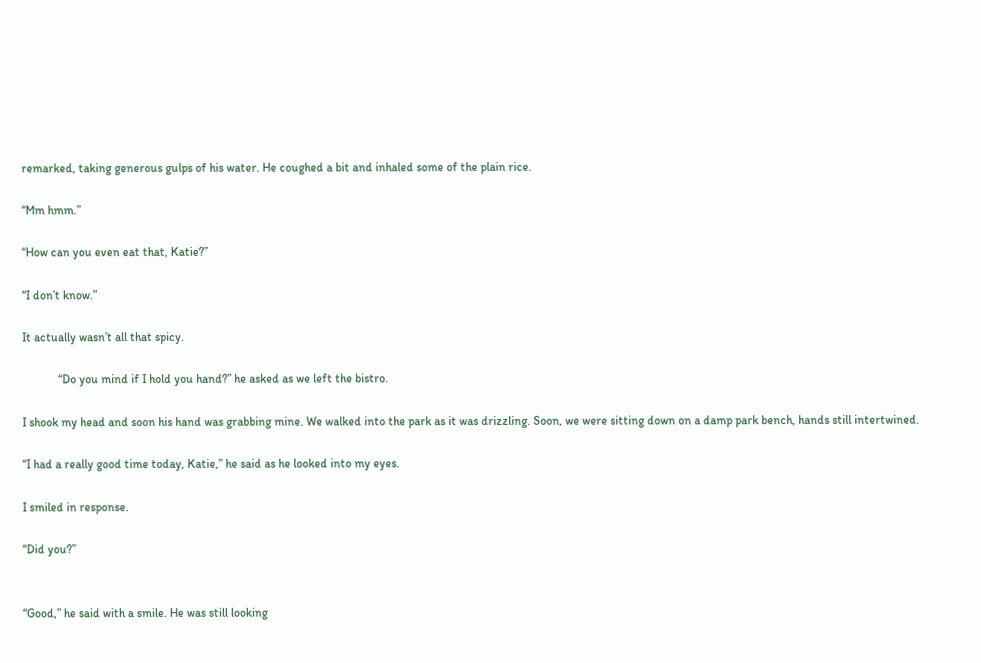remarked, taking generous gulps of his water. He coughed a bit and inhaled some of the plain rice.

“Mm hmm.”

“How can you even eat that, Katie?”

“I don’t know.”

It actually wasn’t all that spicy.

            “Do you mind if I hold you hand?” he asked as we left the bistro.

I shook my head and soon his hand was grabbing mine. We walked into the park as it was drizzling. Soon, we were sitting down on a damp park bench, hands still intertwined.

“I had a really good time today, Katie,” he said as he looked into my eyes.

I smiled in response.

“Did you?”


“Good,” he said with a smile. He was still looking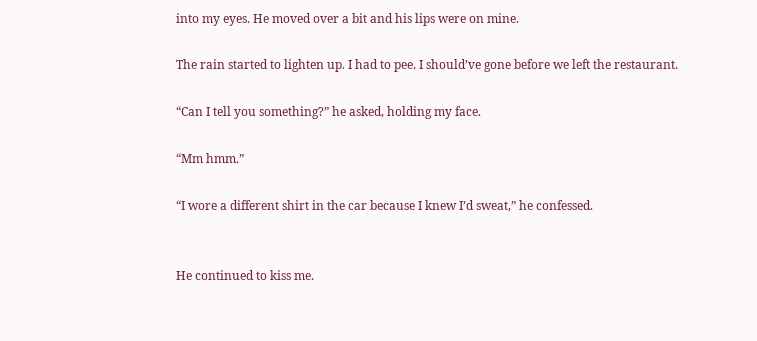into my eyes. He moved over a bit and his lips were on mine.

The rain started to lighten up. I had to pee. I should’ve gone before we left the restaurant.

“Can I tell you something?” he asked, holding my face.

“Mm hmm.”

“I wore a different shirt in the car because I knew I’d sweat,” he confessed.


He continued to kiss me.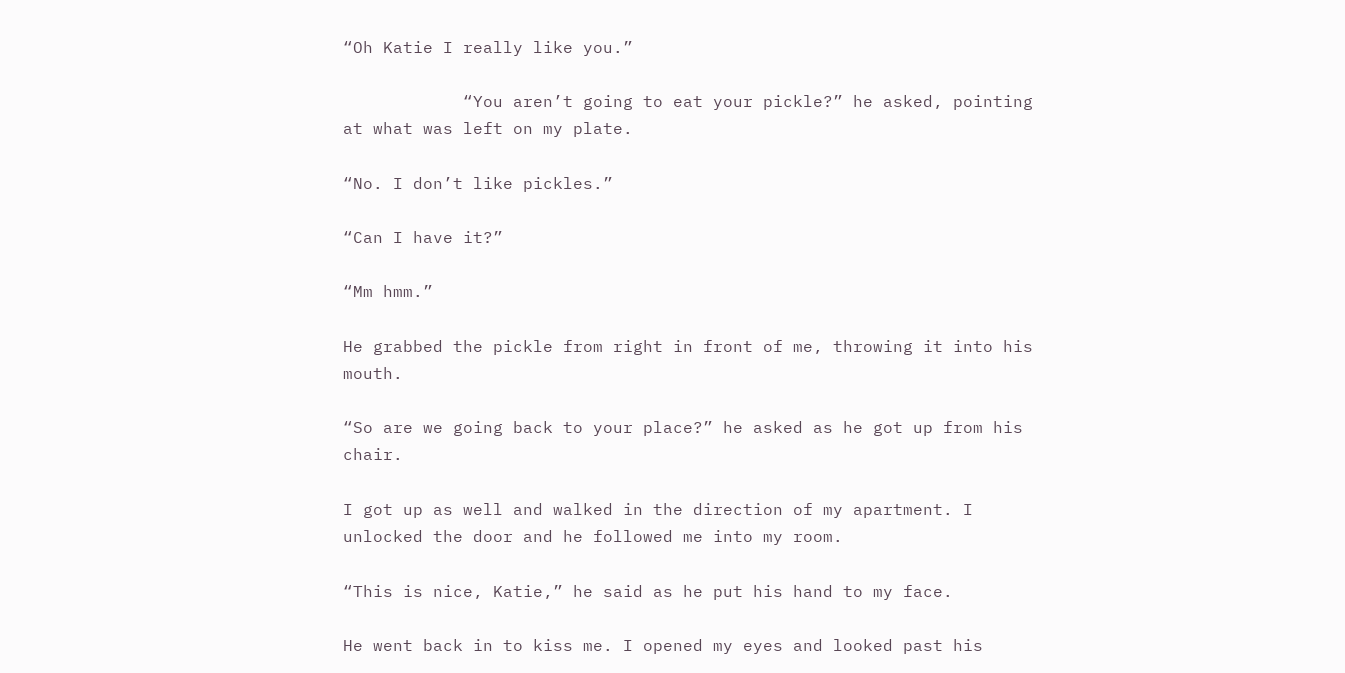“Oh Katie I really like you.”

            “You aren’t going to eat your pickle?” he asked, pointing at what was left on my plate.

“No. I don’t like pickles.”

“Can I have it?”

“Mm hmm.”

He grabbed the pickle from right in front of me, throwing it into his mouth.

“So are we going back to your place?” he asked as he got up from his chair.

I got up as well and walked in the direction of my apartment. I unlocked the door and he followed me into my room.

“This is nice, Katie,” he said as he put his hand to my face.

He went back in to kiss me. I opened my eyes and looked past his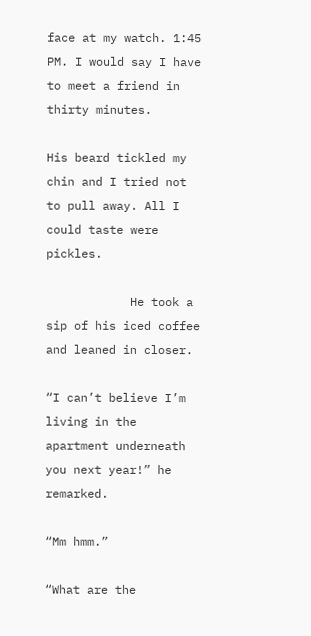face at my watch. 1:45 PM. I would say I have to meet a friend in thirty minutes.

His beard tickled my chin and I tried not to pull away. All I could taste were pickles.

            He took a sip of his iced coffee and leaned in closer.

“I can’t believe I’m living in the apartment underneath you next year!” he remarked.

“Mm hmm.”

“What are the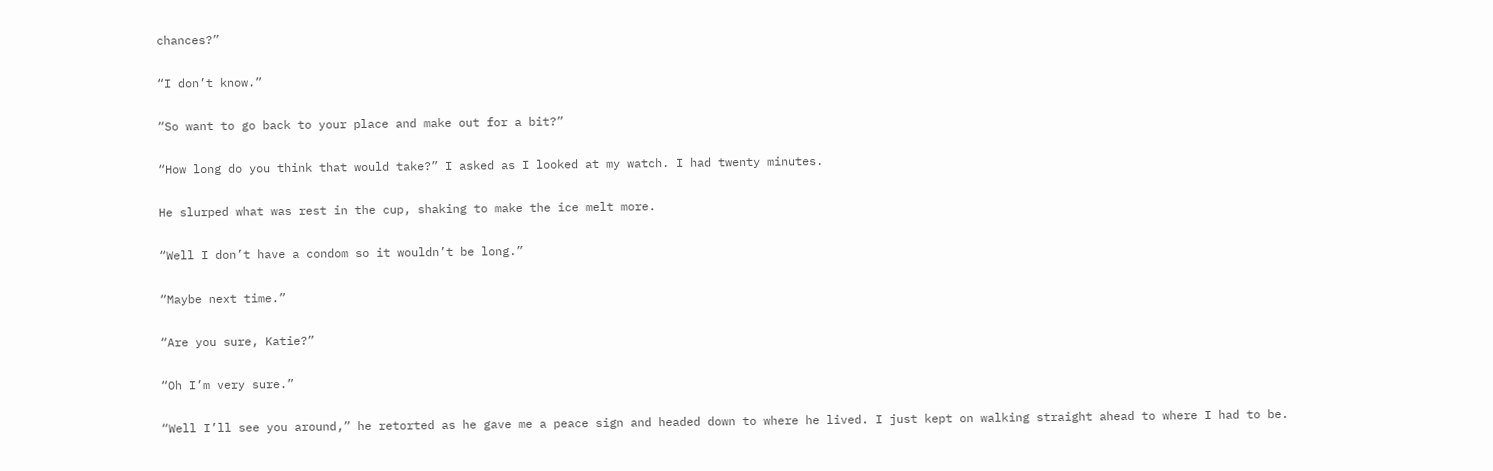chances?”

“I don’t know.”

“So want to go back to your place and make out for a bit?”

“How long do you think that would take?” I asked as I looked at my watch. I had twenty minutes.

He slurped what was rest in the cup, shaking to make the ice melt more.

“Well I don’t have a condom so it wouldn’t be long.”

“Maybe next time.”

“Are you sure, Katie?”

“Oh I’m very sure.”

“Well I’ll see you around,” he retorted as he gave me a peace sign and headed down to where he lived. I just kept on walking straight ahead to where I had to be.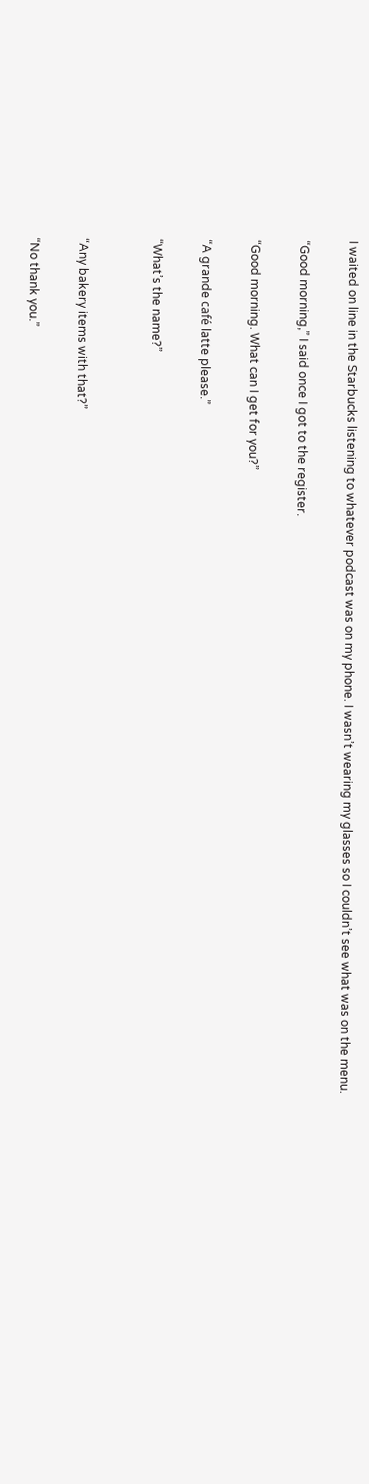I waited on line in the Starbucks listening to whatever podcast was on my phone. I wasn’t wearing my glasses so I couldn’t see what was on the menu.

“Good morning,” I said once I got to the register.

“Good morning. What can I get for you?”

“A grande café latte please.”

“What’s the name?”


“Any bakery items with that?”

“No thank you.”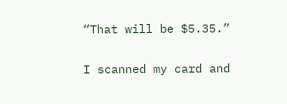“That will be $5.35.”

I scanned my card and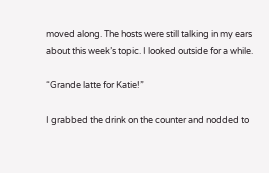moved along. The hosts were still talking in my ears about this week’s topic. I looked outside for a while.

“Grande latte for Katie!”

I grabbed the drink on the counter and nodded to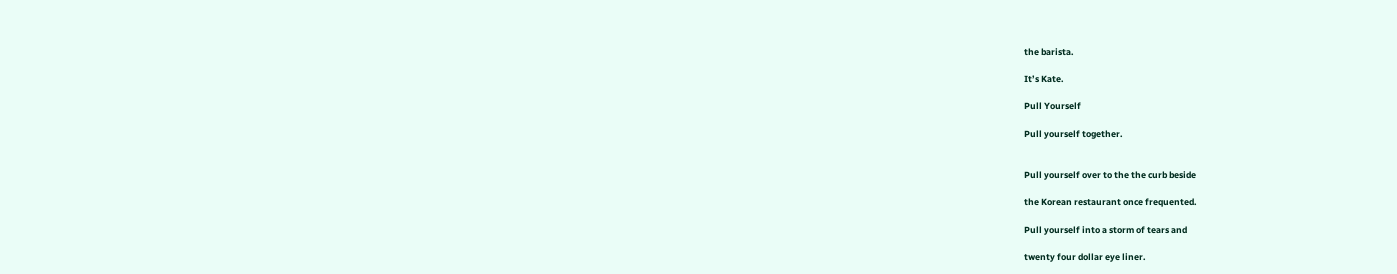the barista.

It’s Kate.

Pull Yourself

Pull yourself together.


Pull yourself over to the the curb beside

the Korean restaurant once frequented.

Pull yourself into a storm of tears and

twenty four dollar eye liner.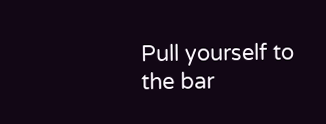Pull yourself to the bar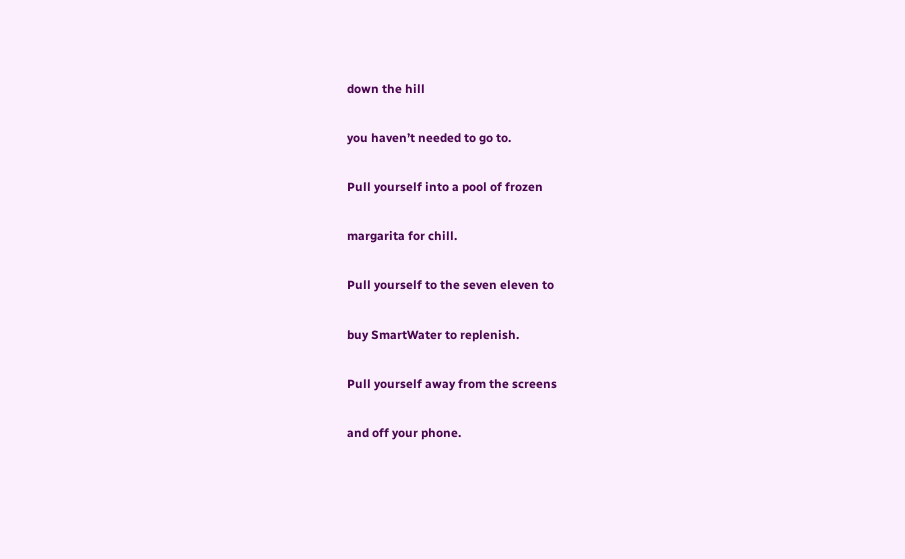down the hill

you haven’t needed to go to.

Pull yourself into a pool of frozen

margarita for chill.

Pull yourself to the seven eleven to

buy SmartWater to replenish.

Pull yourself away from the screens

and off your phone.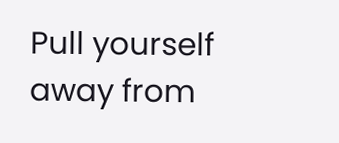Pull yourself away from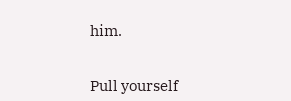him.


Pull yourself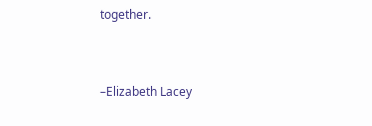together.


–Elizabeth Lacey